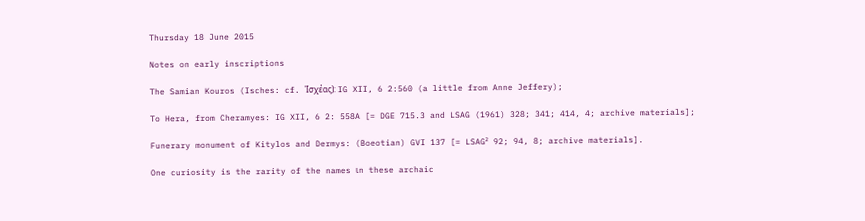Thursday 18 June 2015

Notes on early inscriptions

The Samian Kouros (Isches: cf. Ἰσχέας): IG XII, 6 2:560 (a little from Anne Jeffery);

To Hera, from Cheramyes: IG XII, 6 2: 558A [= DGE 715.3 and LSAG (1961) 328; 341; 414, 4; archive materials];

Funerary monument of Kitylos and Dermys: (Boeotian) GVI 137 [= LSAG² 92; 94, 8; archive materials].

One curiosity is the rarity of the names ιn these archaic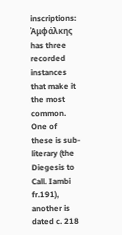inscriptions: Ἀμφάλκης has three recorded instances that make it the most common. One of these is sub-literary (the Diegesis to Call. Iambi fr.191), another is dated c. 218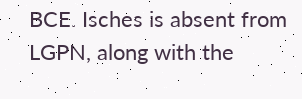BCE. Isches is absent from LGPN, along with the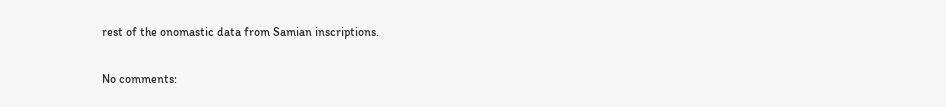rest of the onomastic data from Samian inscriptions.

No comments: